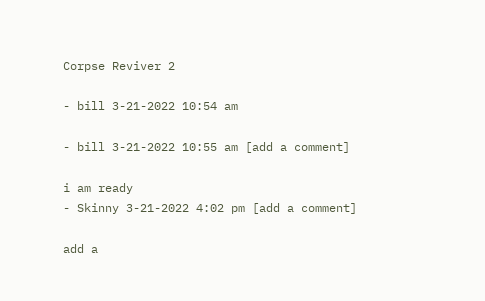Corpse Reviver 2

- bill 3-21-2022 10:54 am

- bill 3-21-2022 10:55 am [add a comment]

i am ready
- Skinny 3-21-2022 4:02 pm [add a comment]

add a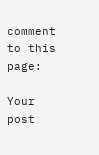comment to this page:

Your post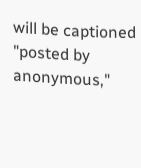will be captioned "posted by anonymous,"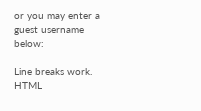or you may enter a guest username below:

Line breaks work. HTML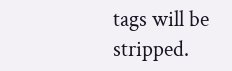tags will be stripped.